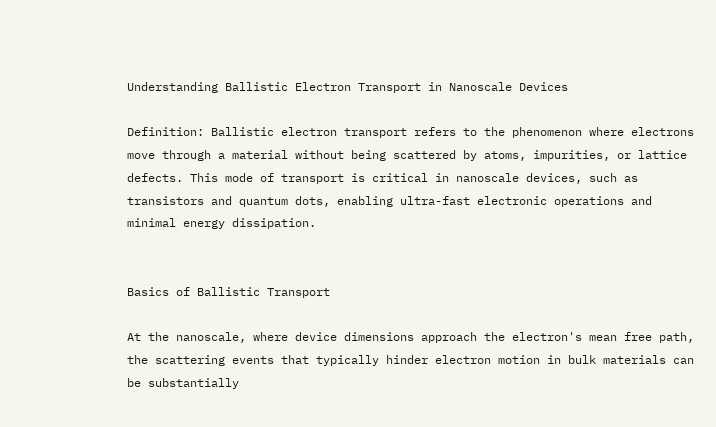Understanding Ballistic Electron Transport in Nanoscale Devices

Definition: Ballistic electron transport refers to the phenomenon where electrons move through a material without being scattered by atoms, impurities, or lattice defects. This mode of transport is critical in nanoscale devices, such as transistors and quantum dots, enabling ultra-fast electronic operations and minimal energy dissipation.


Basics of Ballistic Transport

At the nanoscale, where device dimensions approach the electron's mean free path, the scattering events that typically hinder electron motion in bulk materials can be substantially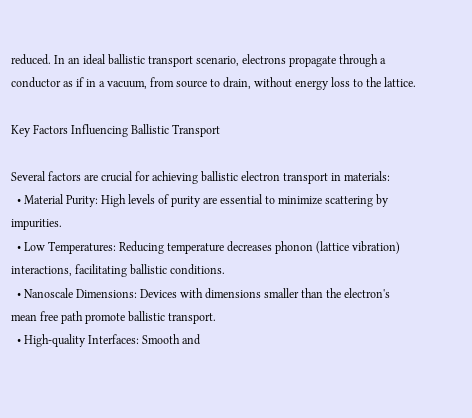reduced. In an ideal ballistic transport scenario, electrons propagate through a conductor as if in a vacuum, from source to drain, without energy loss to the lattice.

Key Factors Influencing Ballistic Transport

Several factors are crucial for achieving ballistic electron transport in materials:
  • Material Purity: High levels of purity are essential to minimize scattering by impurities.
  • Low Temperatures: Reducing temperature decreases phonon (lattice vibration) interactions, facilitating ballistic conditions.
  • Nanoscale Dimensions: Devices with dimensions smaller than the electron's mean free path promote ballistic transport.
  • High-quality Interfaces: Smooth and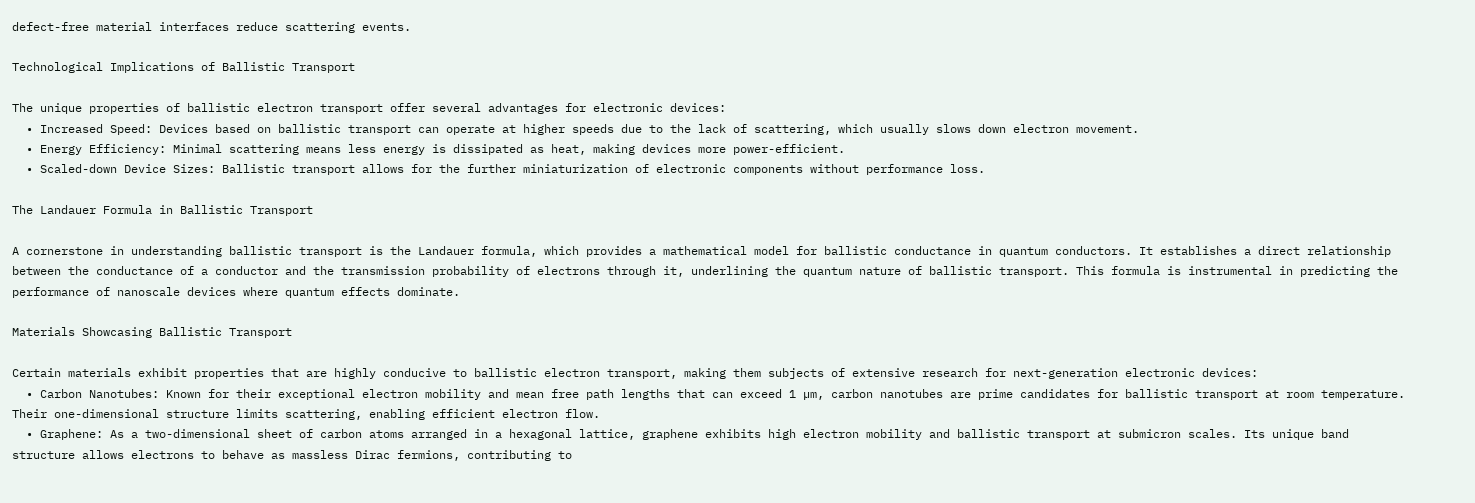defect-free material interfaces reduce scattering events.

Technological Implications of Ballistic Transport

The unique properties of ballistic electron transport offer several advantages for electronic devices:
  • Increased Speed: Devices based on ballistic transport can operate at higher speeds due to the lack of scattering, which usually slows down electron movement.
  • Energy Efficiency: Minimal scattering means less energy is dissipated as heat, making devices more power-efficient.
  • Scaled-down Device Sizes: Ballistic transport allows for the further miniaturization of electronic components without performance loss.

The Landauer Formula in Ballistic Transport

A cornerstone in understanding ballistic transport is the Landauer formula, which provides a mathematical model for ballistic conductance in quantum conductors. It establishes a direct relationship between the conductance of a conductor and the transmission probability of electrons through it, underlining the quantum nature of ballistic transport. This formula is instrumental in predicting the performance of nanoscale devices where quantum effects dominate.

Materials Showcasing Ballistic Transport

Certain materials exhibit properties that are highly conducive to ballistic electron transport, making them subjects of extensive research for next-generation electronic devices:
  • Carbon Nanotubes: Known for their exceptional electron mobility and mean free path lengths that can exceed 1 µm, carbon nanotubes are prime candidates for ballistic transport at room temperature. Their one-dimensional structure limits scattering, enabling efficient electron flow.
  • Graphene: As a two-dimensional sheet of carbon atoms arranged in a hexagonal lattice, graphene exhibits high electron mobility and ballistic transport at submicron scales. Its unique band structure allows electrons to behave as massless Dirac fermions, contributing to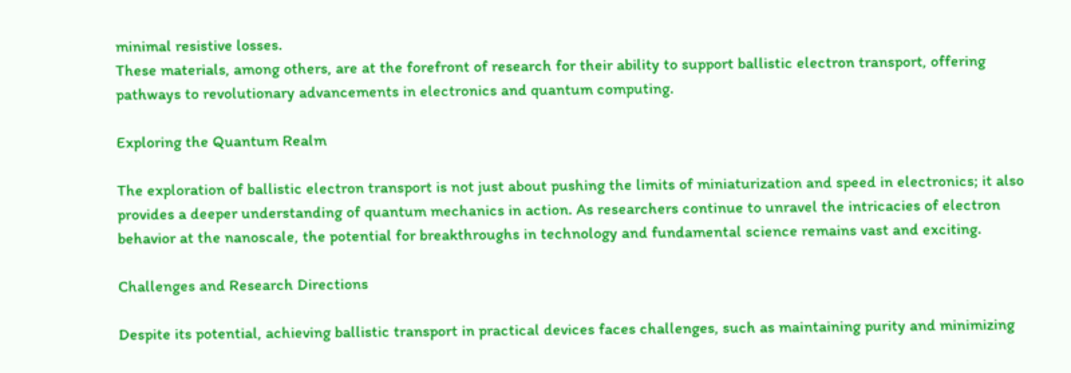minimal resistive losses.
These materials, among others, are at the forefront of research for their ability to support ballistic electron transport, offering pathways to revolutionary advancements in electronics and quantum computing.

Exploring the Quantum Realm

The exploration of ballistic electron transport is not just about pushing the limits of miniaturization and speed in electronics; it also provides a deeper understanding of quantum mechanics in action. As researchers continue to unravel the intricacies of electron behavior at the nanoscale, the potential for breakthroughs in technology and fundamental science remains vast and exciting.

Challenges and Research Directions

Despite its potential, achieving ballistic transport in practical devices faces challenges, such as maintaining purity and minimizing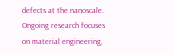defects at the nanoscale. Ongoing research focuses on material engineering,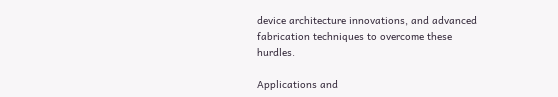device architecture innovations, and advanced fabrication techniques to overcome these hurdles.

Applications and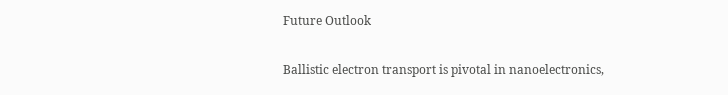Future Outlook

Ballistic electron transport is pivotal in nanoelectronics,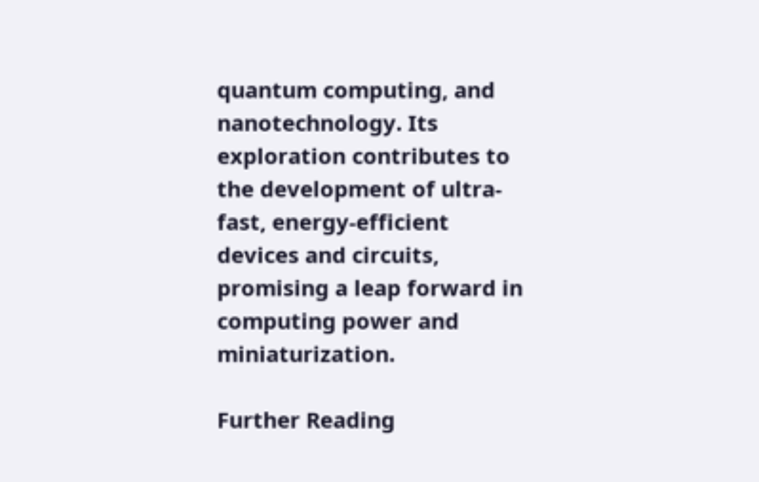quantum computing, and nanotechnology. Its exploration contributes to the development of ultra-fast, energy-efficient devices and circuits, promising a leap forward in computing power and miniaturization.

Further Reading